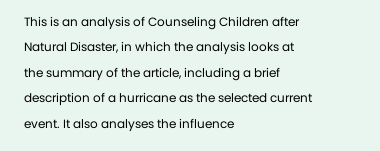This is an analysis of Counseling Children after Natural Disaster, in which the analysis looks at the summary of the article, including a brief description of a hurricane as the selected current event. It also analyses the influence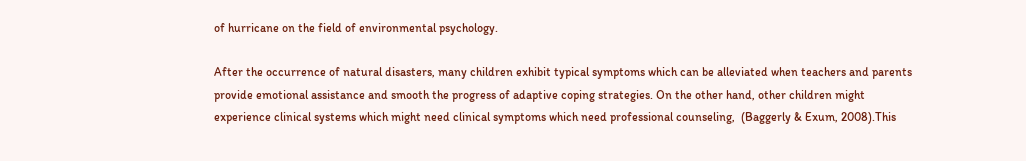of hurricane on the field of environmental psychology.

After the occurrence of natural disasters, many children exhibit typical symptoms which can be alleviated when teachers and parents provide emotional assistance and smooth the progress of adaptive coping strategies. On the other hand, other children might experience clinical systems which might need clinical symptoms which need professional counseling,  (Baggerly & Exum, 2008).This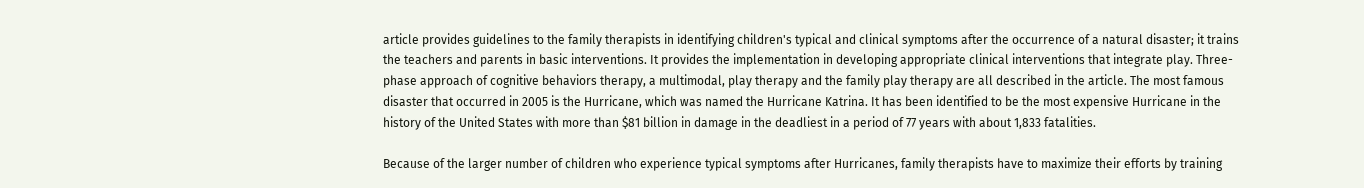article provides guidelines to the family therapists in identifying children's typical and clinical symptoms after the occurrence of a natural disaster; it trains the teachers and parents in basic interventions. It provides the implementation in developing appropriate clinical interventions that integrate play. Three-phase approach of cognitive behaviors therapy, a multimodal, play therapy and the family play therapy are all described in the article. The most famous disaster that occurred in 2005 is the Hurricane, which was named the Hurricane Katrina. It has been identified to be the most expensive Hurricane in the history of the United States with more than $81 billion in damage in the deadliest in a period of 77 years with about 1,833 fatalities.

Because of the larger number of children who experience typical symptoms after Hurricanes, family therapists have to maximize their efforts by training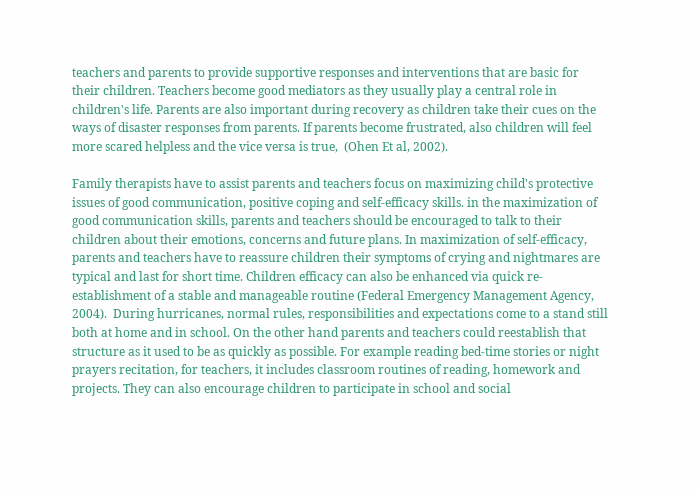teachers and parents to provide supportive responses and interventions that are basic for their children. Teachers become good mediators as they usually play a central role in children's life. Parents are also important during recovery as children take their cues on the ways of disaster responses from parents. If parents become frustrated, also children will feel more scared helpless and the vice versa is true,  (Ohen Et al, 2002).

Family therapists have to assist parents and teachers focus on maximizing child's protective issues of good communication, positive coping and self-efficacy skills. in the maximization of good communication skills, parents and teachers should be encouraged to talk to their children about their emotions, concerns and future plans. In maximization of self-efficacy, parents and teachers have to reassure children their symptoms of crying and nightmares are typical and last for short time. Children efficacy can also be enhanced via quick re-establishment of a stable and manageable routine (Federal Emergency Management Agency, 2004).  During hurricanes, normal rules, responsibilities and expectations come to a stand still both at home and in school. On the other hand parents and teachers could reestablish that structure as it used to be as quickly as possible. For example reading bed-time stories or night prayers recitation, for teachers, it includes classroom routines of reading, homework and projects. They can also encourage children to participate in school and social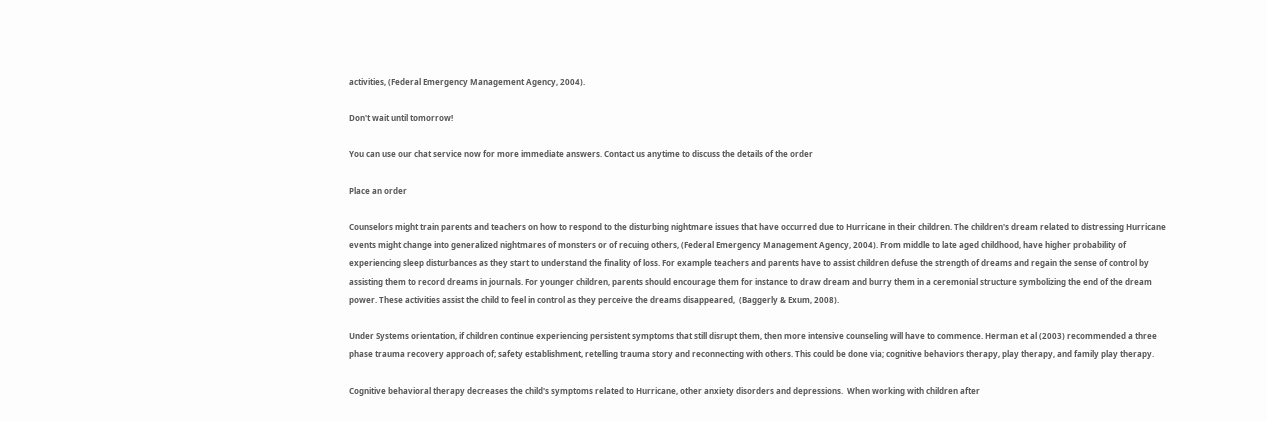activities, (Federal Emergency Management Agency, 2004).

Don't wait until tomorrow!

You can use our chat service now for more immediate answers. Contact us anytime to discuss the details of the order

Place an order

Counselors might train parents and teachers on how to respond to the disturbing nightmare issues that have occurred due to Hurricane in their children. The children's dream related to distressing Hurricane events might change into generalized nightmares of monsters or of recuing others, (Federal Emergency Management Agency, 2004). From middle to late aged childhood, have higher probability of experiencing sleep disturbances as they start to understand the finality of loss. For example teachers and parents have to assist children defuse the strength of dreams and regain the sense of control by assisting them to record dreams in journals. For younger children, parents should encourage them for instance to draw dream and burry them in a ceremonial structure symbolizing the end of the dream power. These activities assist the child to feel in control as they perceive the dreams disappeared,  (Baggerly & Exum, 2008).

Under Systems orientation, if children continue experiencing persistent symptoms that still disrupt them, then more intensive counseling will have to commence. Herman et al (2003) recommended a three phase trauma recovery approach of; safety establishment, retelling trauma story and reconnecting with others. This could be done via; cognitive behaviors therapy, play therapy, and family play therapy.

Cognitive behavioral therapy decreases the child's symptoms related to Hurricane, other anxiety disorders and depressions.  When working with children after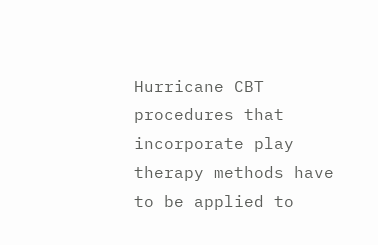Hurricane CBT procedures that incorporate play therapy methods have to be applied to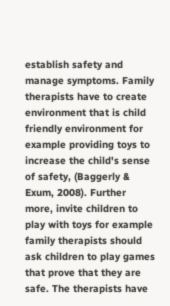establish safety and manage symptoms. Family therapists have to create environment that is child friendly environment for example providing toys to increase the child's sense of safety, (Baggerly & Exum, 2008). Further more, invite children to play with toys for example family therapists should ask children to play games that prove that they are safe. The therapists have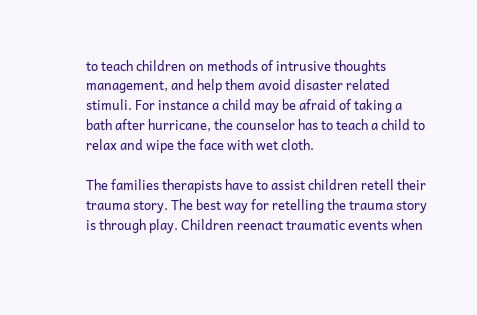to teach children on methods of intrusive thoughts management, and help them avoid disaster related stimuli. For instance a child may be afraid of taking a bath after hurricane, the counselor has to teach a child to relax and wipe the face with wet cloth.

The families therapists have to assist children retell their trauma story. The best way for retelling the trauma story is through play. Children reenact traumatic events when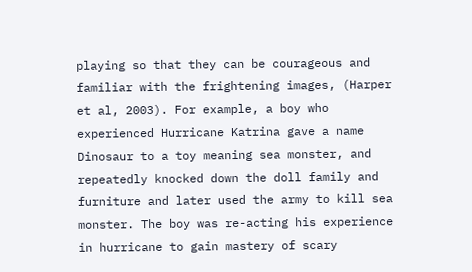playing so that they can be courageous and familiar with the frightening images, (Harper et al, 2003). For example, a boy who experienced Hurricane Katrina gave a name Dinosaur to a toy meaning sea monster, and repeatedly knocked down the doll family and furniture and later used the army to kill sea monster. The boy was re-acting his experience in hurricane to gain mastery of scary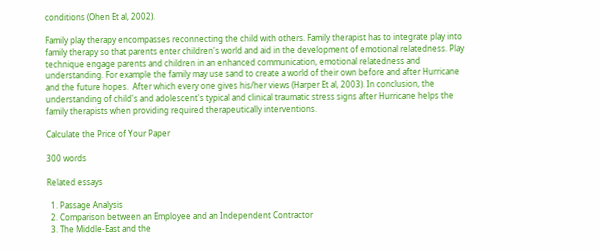conditions (Ohen Et al, 2002).

Family play therapy encompasses reconnecting the child with others. Family therapist has to integrate play into family therapy so that parents enter children's world and aid in the development of emotional relatedness. Play technique engage parents and children in an enhanced communication, emotional relatedness and understanding. For example the family may use sand to create a world of their own before and after Hurricane and the future hopes.  After which every one gives his/her views (Harper Et al, 2003). In conclusion, the understanding of child's and adolescent's typical and clinical traumatic stress signs after Hurricane helps the family therapists when providing required therapeutically interventions.

Calculate the Price of Your Paper

300 words

Related essays

  1. Passage Analysis
  2. Comparison between an Employee and an Independent Contractor
  3. The Middle-East and the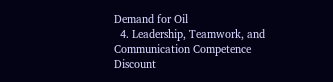Demand for Oil
  4. Leadership, Teamwork, and Communication Competence
Discount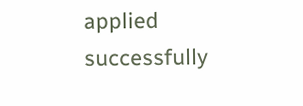applied successfully